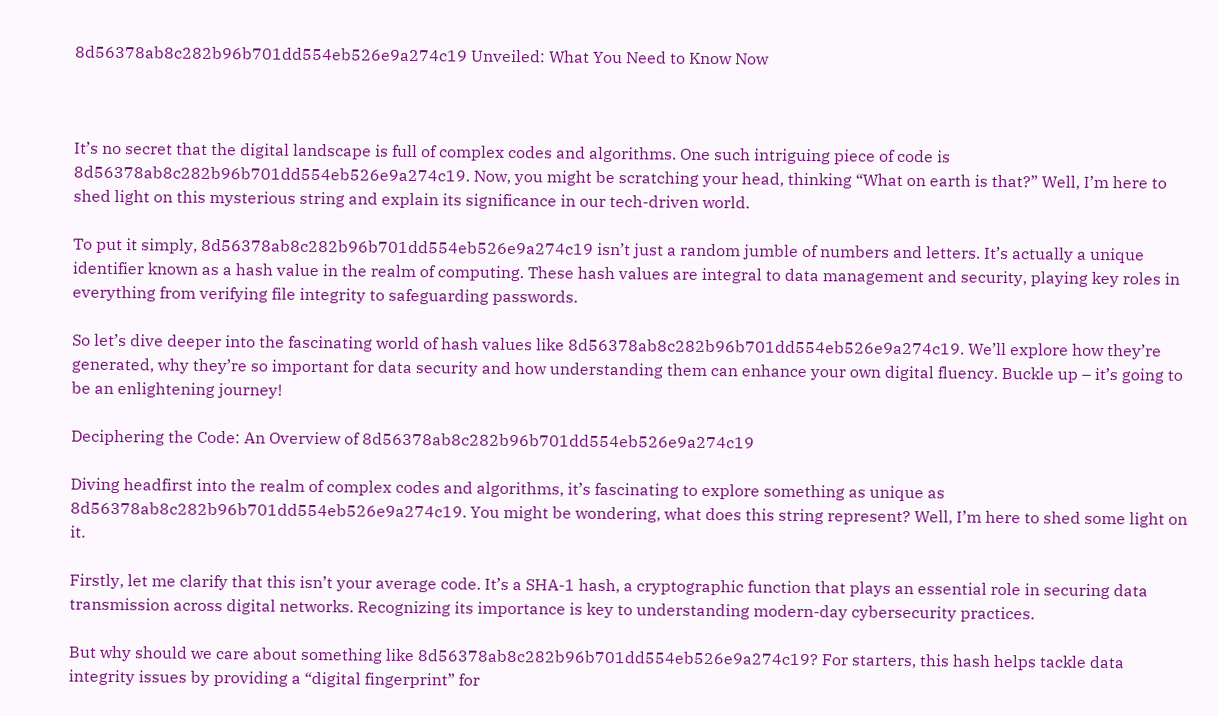8d56378ab8c282b96b701dd554eb526e9a274c19 Unveiled: What You Need to Know Now



It’s no secret that the digital landscape is full of complex codes and algorithms. One such intriguing piece of code is 8d56378ab8c282b96b701dd554eb526e9a274c19. Now, you might be scratching your head, thinking “What on earth is that?” Well, I’m here to shed light on this mysterious string and explain its significance in our tech-driven world.

To put it simply, 8d56378ab8c282b96b701dd554eb526e9a274c19 isn’t just a random jumble of numbers and letters. It’s actually a unique identifier known as a hash value in the realm of computing. These hash values are integral to data management and security, playing key roles in everything from verifying file integrity to safeguarding passwords.

So let’s dive deeper into the fascinating world of hash values like 8d56378ab8c282b96b701dd554eb526e9a274c19. We’ll explore how they’re generated, why they’re so important for data security and how understanding them can enhance your own digital fluency. Buckle up – it’s going to be an enlightening journey!

Deciphering the Code: An Overview of 8d56378ab8c282b96b701dd554eb526e9a274c19

Diving headfirst into the realm of complex codes and algorithms, it’s fascinating to explore something as unique as 8d56378ab8c282b96b701dd554eb526e9a274c19. You might be wondering, what does this string represent? Well, I’m here to shed some light on it.

Firstly, let me clarify that this isn’t your average code. It’s a SHA-1 hash, a cryptographic function that plays an essential role in securing data transmission across digital networks. Recognizing its importance is key to understanding modern-day cybersecurity practices.

But why should we care about something like 8d56378ab8c282b96b701dd554eb526e9a274c19? For starters, this hash helps tackle data integrity issues by providing a “digital fingerprint” for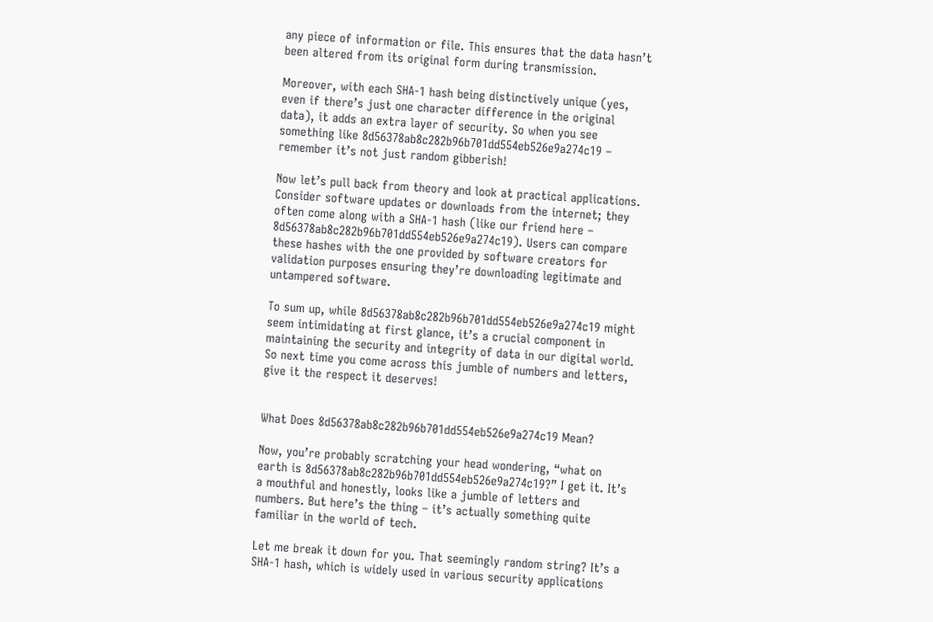any piece of information or file. This ensures that the data hasn’t been altered from its original form during transmission.

Moreover, with each SHA-1 hash being distinctively unique (yes, even if there’s just one character difference in the original data), it adds an extra layer of security. So when you see something like 8d56378ab8c282b96b701dd554eb526e9a274c19 – remember it’s not just random gibberish!

Now let’s pull back from theory and look at practical applications. Consider software updates or downloads from the internet; they often come along with a SHA-1 hash (like our friend here – 8d56378ab8c282b96b701dd554eb526e9a274c19). Users can compare these hashes with the one provided by software creators for validation purposes ensuring they’re downloading legitimate and untampered software.

To sum up, while 8d56378ab8c282b96b701dd554eb526e9a274c19 might seem intimidating at first glance, it’s a crucial component in maintaining the security and integrity of data in our digital world. So next time you come across this jumble of numbers and letters, give it the respect it deserves!


What Does 8d56378ab8c282b96b701dd554eb526e9a274c19 Mean?

Now, you’re probably scratching your head wondering, “what on earth is 8d56378ab8c282b96b701dd554eb526e9a274c19?” I get it. It’s a mouthful and honestly, looks like a jumble of letters and numbers. But here’s the thing – it’s actually something quite familiar in the world of tech.

Let me break it down for you. That seemingly random string? It’s a SHA-1 hash, which is widely used in various security applications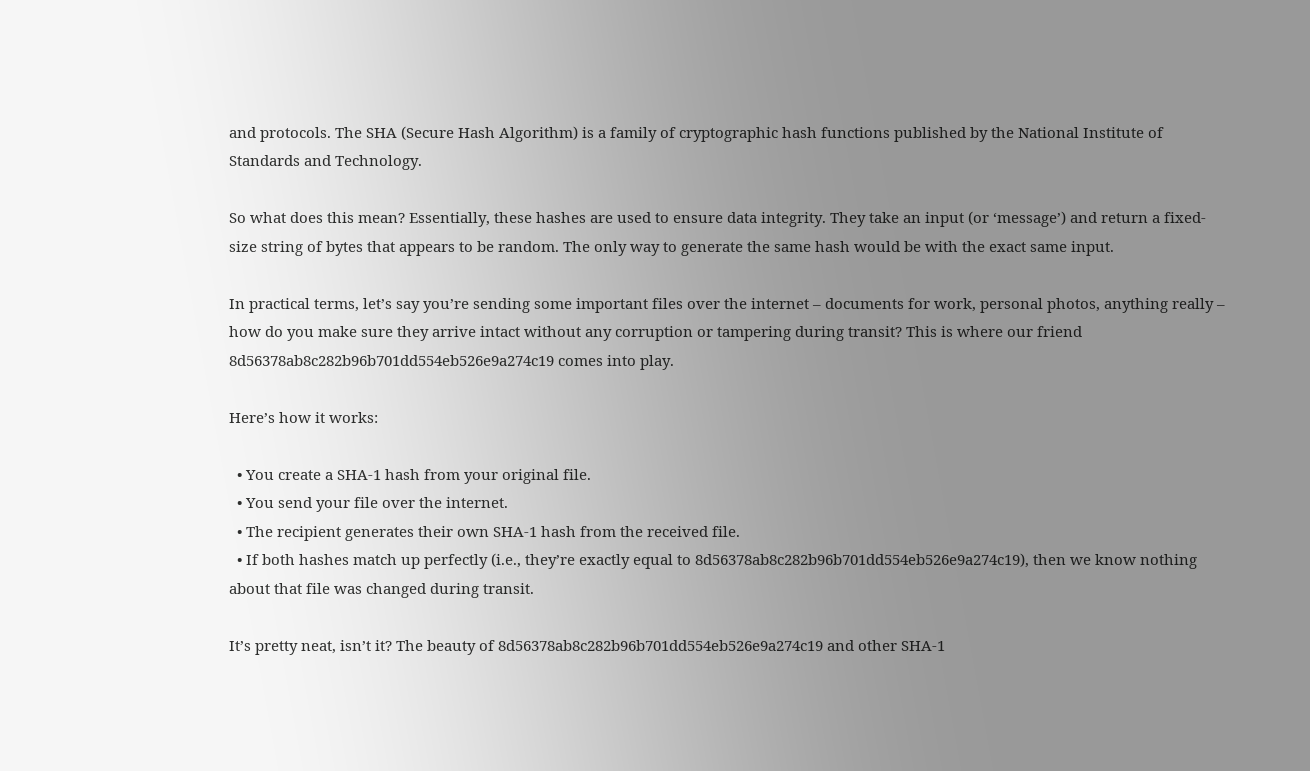and protocols. The SHA (Secure Hash Algorithm) is a family of cryptographic hash functions published by the National Institute of Standards and Technology.

So what does this mean? Essentially, these hashes are used to ensure data integrity. They take an input (or ‘message’) and return a fixed-size string of bytes that appears to be random. The only way to generate the same hash would be with the exact same input.

In practical terms, let’s say you’re sending some important files over the internet – documents for work, personal photos, anything really – how do you make sure they arrive intact without any corruption or tampering during transit? This is where our friend 8d56378ab8c282b96b701dd554eb526e9a274c19 comes into play.

Here’s how it works:

  • You create a SHA-1 hash from your original file.
  • You send your file over the internet.
  • The recipient generates their own SHA-1 hash from the received file.
  • If both hashes match up perfectly (i.e., they’re exactly equal to 8d56378ab8c282b96b701dd554eb526e9a274c19), then we know nothing about that file was changed during transit.

It’s pretty neat, isn’t it? The beauty of 8d56378ab8c282b96b701dd554eb526e9a274c19 and other SHA-1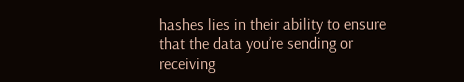hashes lies in their ability to ensure that the data you’re sending or receiving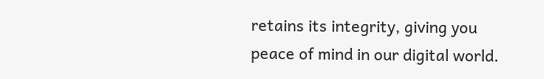retains its integrity, giving you peace of mind in our digital world.